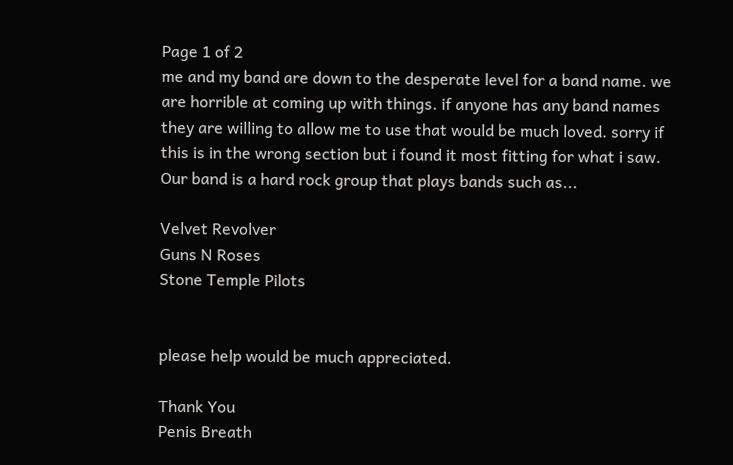Page 1 of 2
me and my band are down to the desperate level for a band name. we are horrible at coming up with things. if anyone has any band names they are willing to allow me to use that would be much loved. sorry if this is in the wrong section but i found it most fitting for what i saw. Our band is a hard rock group that plays bands such as...

Velvet Revolver
Guns N Roses
Stone Temple Pilots


please help would be much appreciated.

Thank You
Penis Breath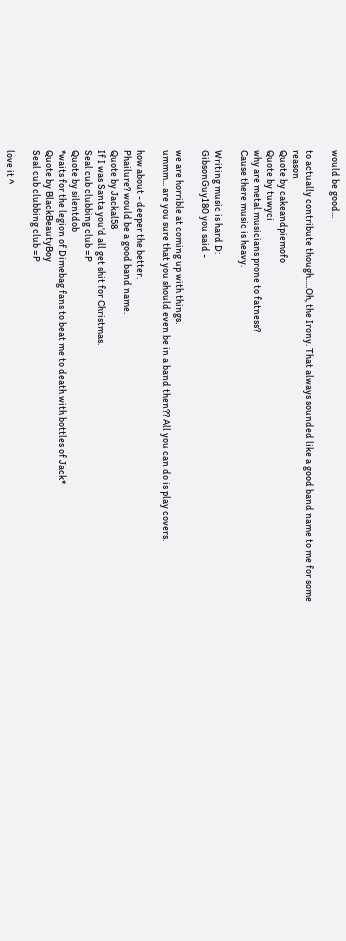would be good...

to actually contribute though.....Oh, the Irony. That always sounded like a good band name to me for some reason
Quote by cakeandpiemofo
Quote by tuwyci
why are metal musicians prone to fatness?
Cause there music is heavy.

Writing music is hard D:
GibsonGuy180 you said -

we are horrible at coming up with things.
ummm... are you sure that you should even be in a band then?? All you can do is play covers.

how about - deeper the better.
Phailure? would be a good band name.
Quote by Jackal58
If I was Santa you'd all get shit for Christmas.
Seal cub clubbing club =P
Quote by silentdob
*waits for the legion of Dimebag fans to beat me to death with bottles of Jack*
Quote by BlackBeautyBoy
Seal cub clubbing club =P

love it ^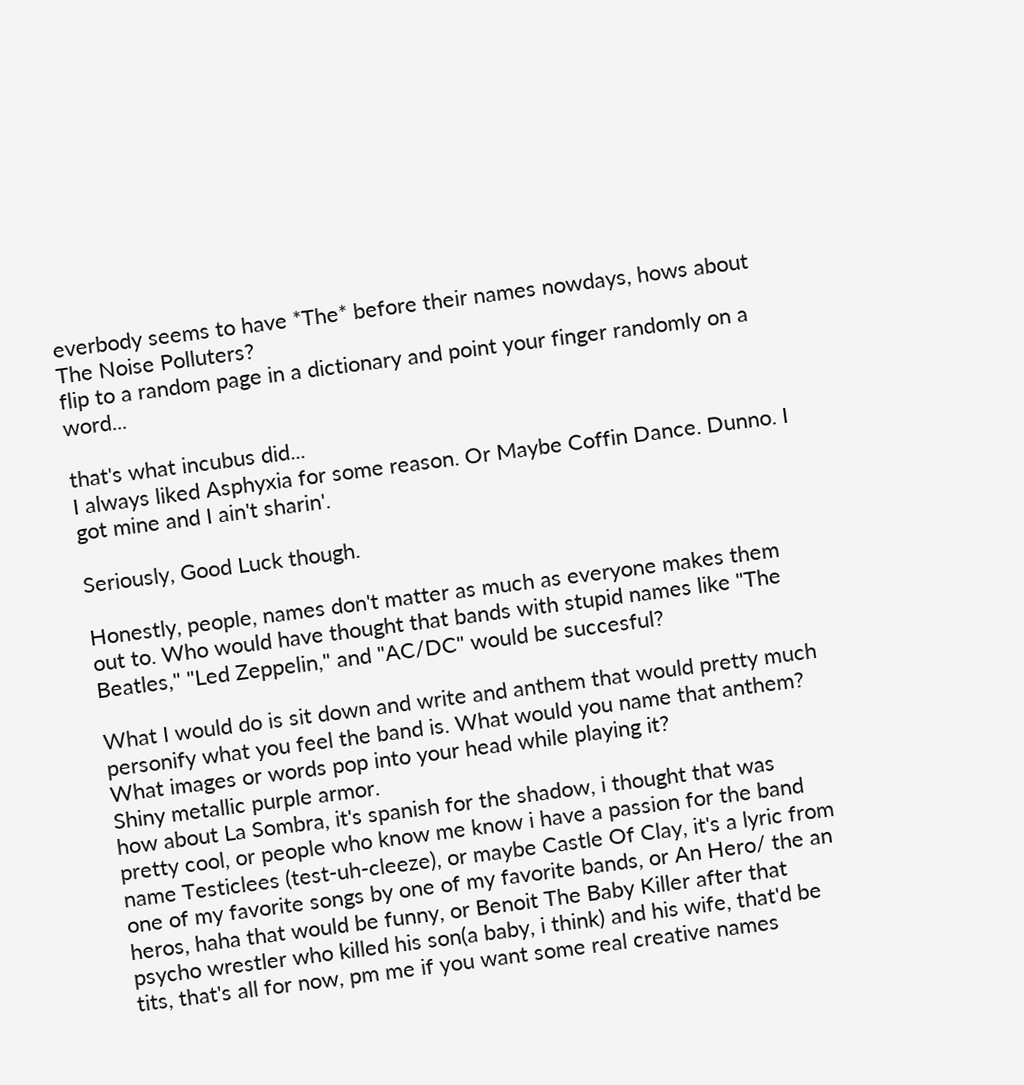everbody seems to have *The* before their names nowdays, hows about The Noise Polluters?
flip to a random page in a dictionary and point your finger randomly on a word...

that's what incubus did...
I always liked Asphyxia for some reason. Or Maybe Coffin Dance. Dunno. I got mine and I ain't sharin'.

Seriously, Good Luck though.

Honestly, people, names don't matter as much as everyone makes them out to. Who would have thought that bands with stupid names like "The Beatles," "Led Zeppelin," and "AC/DC" would be succesful?

What I would do is sit down and write and anthem that would pretty much personify what you feel the band is. What would you name that anthem? What images or words pop into your head while playing it?
Shiny metallic purple armor.
how about La Sombra, it's spanish for the shadow, i thought that was pretty cool, or people who know me know i have a passion for the band name Testiclees (test-uh-cleeze), or maybe Castle Of Clay, it's a lyric from one of my favorite songs by one of my favorite bands, or An Hero/ the an heros, haha that would be funny, or Benoit The Baby Killer after that psycho wrestler who killed his son(a baby, i think) and his wife, that'd be tits, that's all for now, pm me if you want some real creative names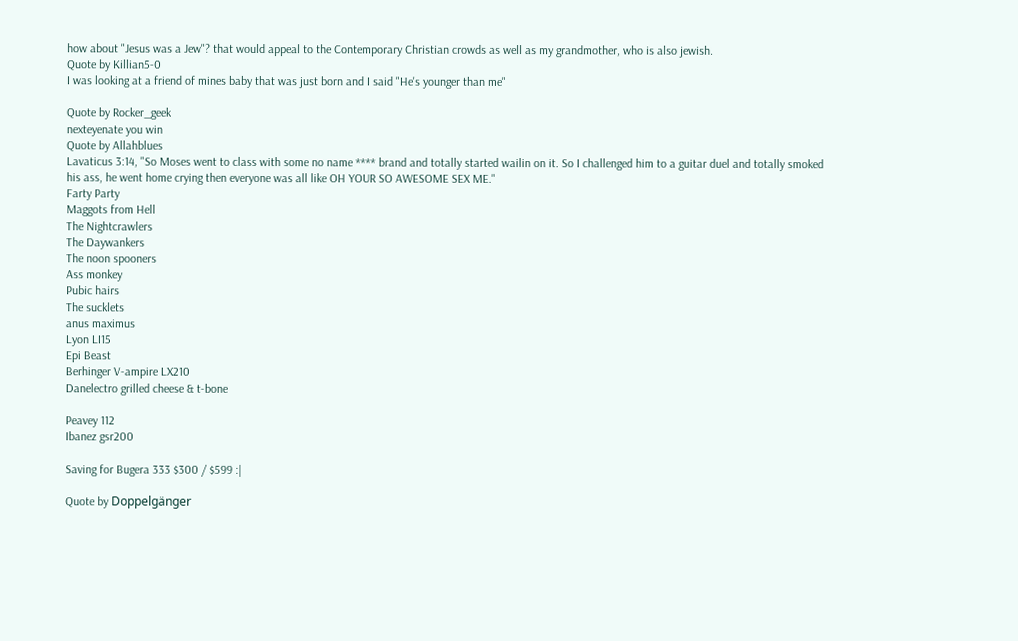how about "Jesus was a Jew"? that would appeal to the Contemporary Christian crowds as well as my grandmother, who is also jewish.
Quote by Killian5-0
I was looking at a friend of mines baby that was just born and I said "He's younger than me"

Quote by Rocker_geek
nexteyenate you win
Quote by Allahblues
Lavaticus 3:14, "So Moses went to class with some no name **** brand and totally started wailin on it. So I challenged him to a guitar duel and totally smoked his ass, he went home crying then everyone was all like OH YOUR SO AWESOME SEX ME."
Farty Party
Maggots from Hell
The Nightcrawlers
The Daywankers
The noon spooners
Ass monkey
Pubic hairs
The sucklets
anus maximus
Lyon LI15
Epi Beast
Berhinger V-ampire LX210
Danelectro grilled cheese & t-bone

Peavey 112
Ibanez gsr200

Saving for Bugera 333 $300 / $599 :|

Quote by Doppelgänger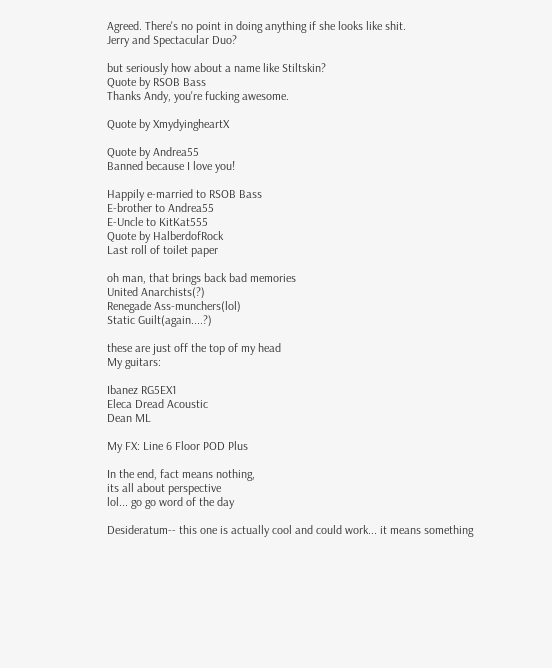Agreed. There's no point in doing anything if she looks like shit.
Jerry and Spectacular Duo?

but seriously how about a name like Stiltskin?
Quote by RSOB Bass
Thanks Andy, you're fucking awesome.

Quote by XmydyingheartX

Quote by Andrea55
Banned because I love you!

Happily e-married to RSOB Bass
E-brother to Andrea55
E-Uncle to KitKat555
Quote by HalberdofRock
Last roll of toilet paper

oh man, that brings back bad memories
United Anarchists(?)
Renegade Ass-munchers(lol)
Static Guilt(again....?)

these are just off the top of my head
My guitars:

Ibanez RG5EX1
Eleca Dread Acoustic
Dean ML

My FX: Line 6 Floor POD Plus

In the end, fact means nothing,
its all about perspective
lol... go go word of the day

Desideratum-- this one is actually cool and could work... it means something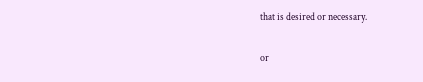that is desired or necessary.

or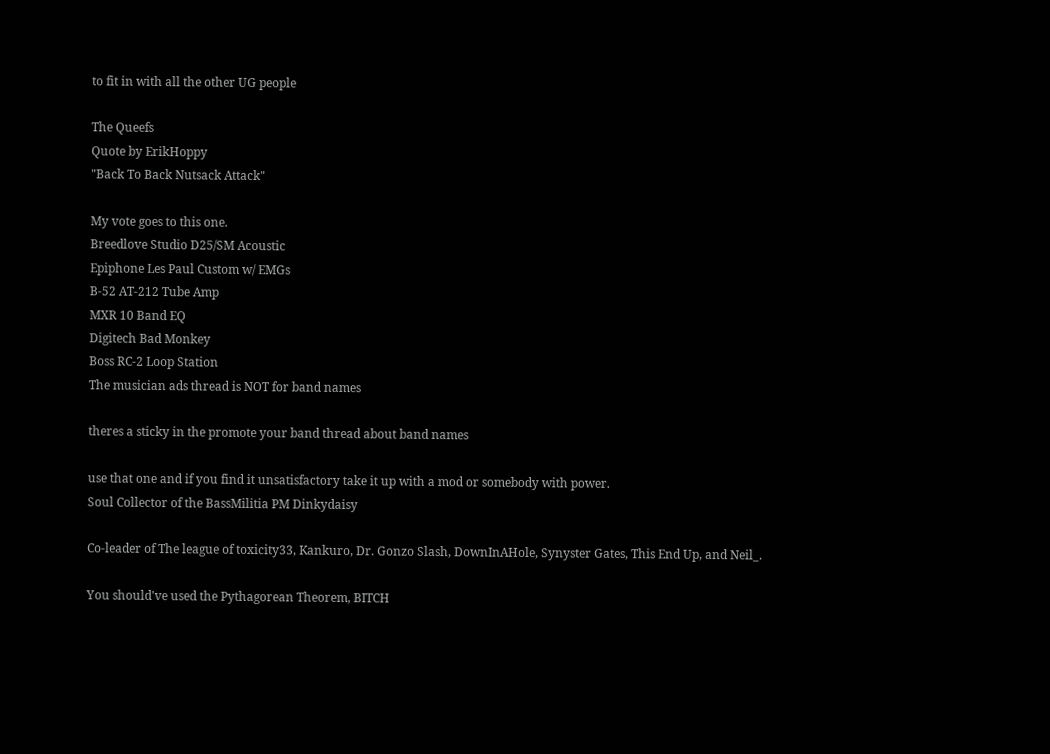to fit in with all the other UG people

The Queefs
Quote by ErikHoppy
"Back To Back Nutsack Attack"

My vote goes to this one.
Breedlove Studio D25/SM Acoustic
Epiphone Les Paul Custom w/ EMGs
B-52 AT-212 Tube Amp
MXR 10 Band EQ
Digitech Bad Monkey
Boss RC-2 Loop Station
The musician ads thread is NOT for band names

theres a sticky in the promote your band thread about band names

use that one and if you find it unsatisfactory take it up with a mod or somebody with power.
Soul Collector of the BassMilitia PM Dinkydaisy

Co-leader of The league of toxicity33, Kankuro, Dr. Gonzo Slash, DownInAHole, Synyster Gates, This End Up, and Neil_.

You should've used the Pythagorean Theorem, BITCH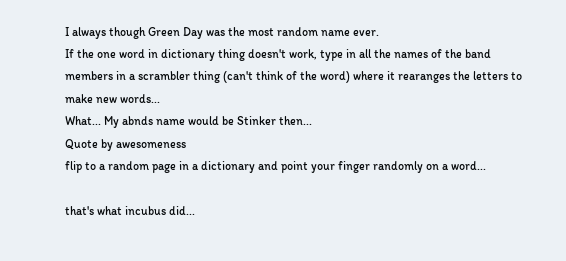I always though Green Day was the most random name ever.
If the one word in dictionary thing doesn't work, type in all the names of the band members in a scrambler thing (can't think of the word) where it rearanges the letters to make new words...
What... My abnds name would be Stinker then...
Quote by awesomeness
flip to a random page in a dictionary and point your finger randomly on a word...

that's what incubus did...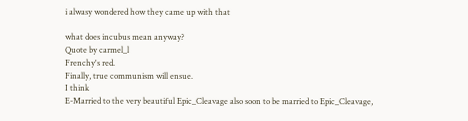i alwasy wondered how they came up with that

what does incubus mean anyway?
Quote by carmel_l
Frenchy's red.
Finally, true communism will ensue.
I think
E-Married to the very beautiful Epic_Cleavage also soon to be married to Epic_Cleavage,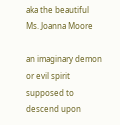aka the beautiful Ms. Joanna Moore

an imaginary demon or evil spirit supposed to descend upon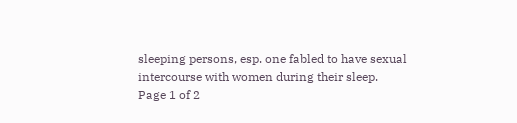sleeping persons, esp. one fabled to have sexual intercourse with women during their sleep.
Page 1 of 2